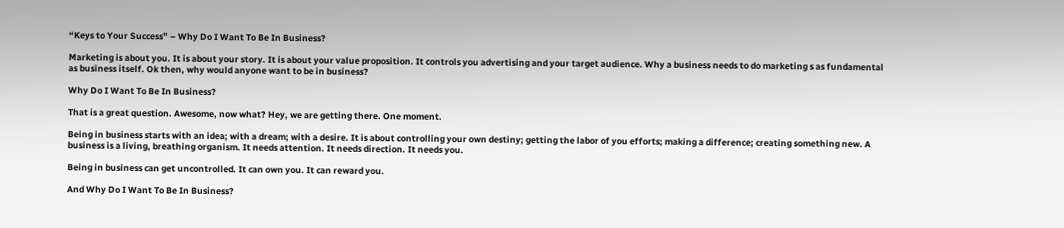“Keys to Your Success” – Why Do I Want To Be In Business?

Marketing is about you. It is about your story. It is about your value proposition. It controls you advertising and your target audience. Why a business needs to do marketing s as fundamental as business itself. Ok then, why would anyone want to be in business?

Why Do I Want To Be In Business?

That is a great question. Awesome, now what? Hey, we are getting there. One moment.

Being in business starts with an idea; with a dream; with a desire. It is about controlling your own destiny; getting the labor of you efforts; making a difference; creating something new. A business is a living, breathing organism. It needs attention. It needs direction. It needs you.

Being in business can get uncontrolled. It can own you. It can reward you.

And Why Do I Want To Be In Business?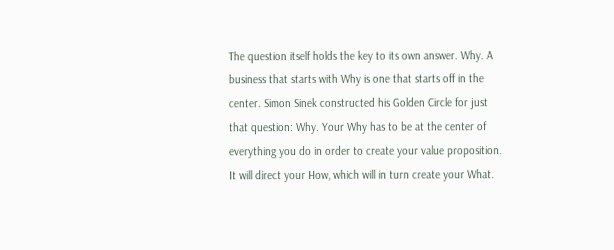The question itself holds the key to its own answer. Why. A business that starts with Why is one that starts off in the center. Simon Sinek constructed his Golden Circle for just that question: Why. Your Why has to be at the center of everything you do in order to create your value proposition. It will direct your How, which will in turn create your What.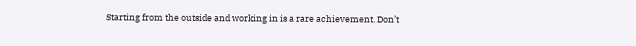Starting from the outside and working in is a rare achievement. Don’t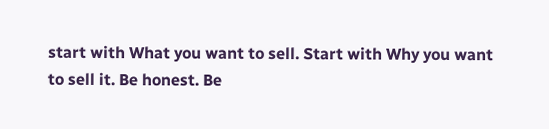start with What you want to sell. Start with Why you want to sell it. Be honest. Be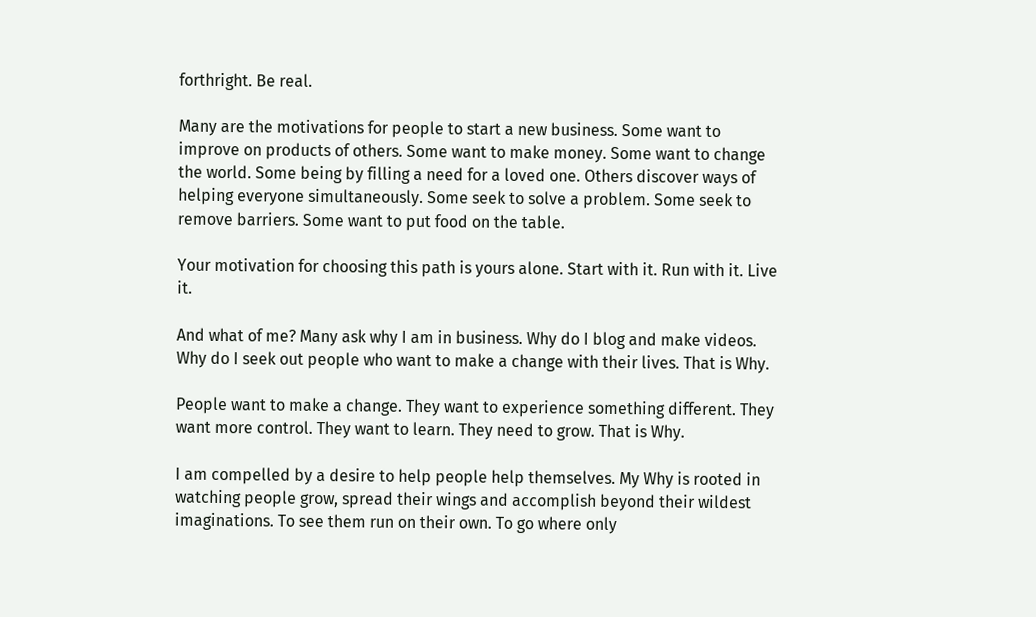forthright. Be real.

Many are the motivations for people to start a new business. Some want to improve on products of others. Some want to make money. Some want to change the world. Some being by filling a need for a loved one. Others discover ways of helping everyone simultaneously. Some seek to solve a problem. Some seek to remove barriers. Some want to put food on the table.

Your motivation for choosing this path is yours alone. Start with it. Run with it. Live it.

And what of me? Many ask why I am in business. Why do I blog and make videos. Why do I seek out people who want to make a change with their lives. That is Why.

People want to make a change. They want to experience something different. They want more control. They want to learn. They need to grow. That is Why.

I am compelled by a desire to help people help themselves. My Why is rooted in watching people grow, spread their wings and accomplish beyond their wildest imaginations. To see them run on their own. To go where only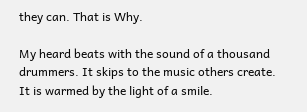they can. That is Why.

My heard beats with the sound of a thousand drummers. It skips to the music others create. It is warmed by the light of a smile.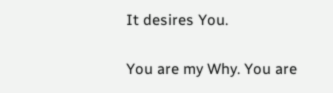It desires You.

You are my Why. You are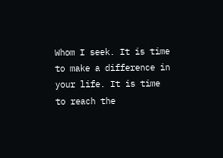Whom I seek. It is time to make a difference in your life. It is time to reach the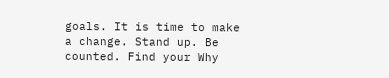goals. It is time to make a change. Stand up. Be counted. Find your Why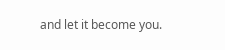and let it become you.